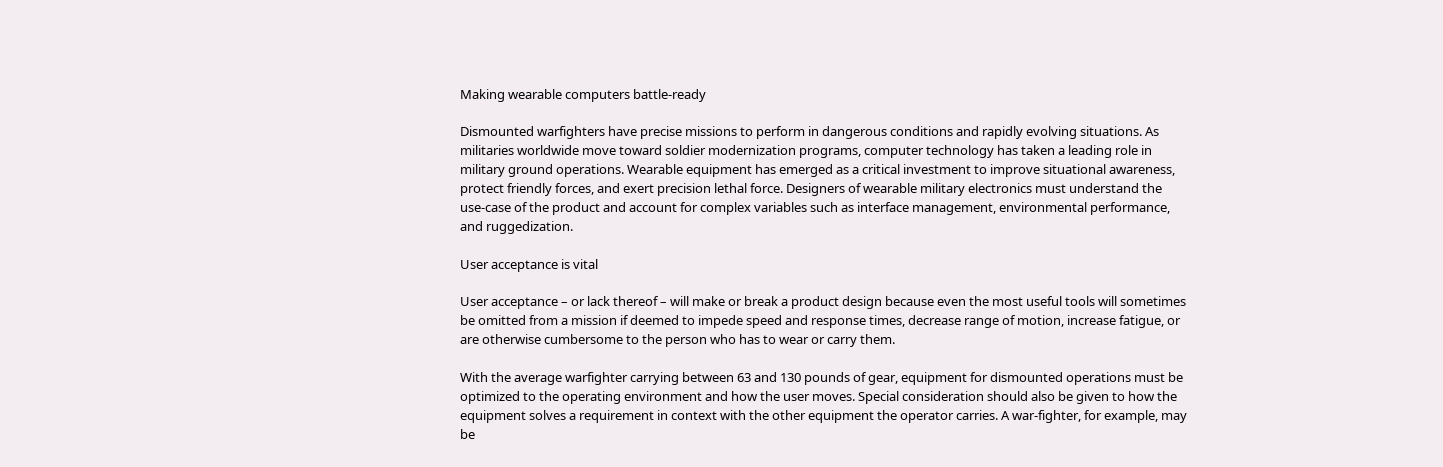Making wearable computers battle-ready

Dismounted warfighters have precise missions to perform in dangerous conditions and rapidly evolving situations. As militaries worldwide move toward soldier modernization programs, computer technology has taken a leading role in military ground operations. Wearable equipment has emerged as a critical investment to improve situational awareness, protect friendly forces, and exert precision lethal force. Designers of wearable military electronics must understand the use-case of the product and account for complex variables such as interface management, environmental performance, and ruggedization.

User acceptance is vital

User acceptance – or lack thereof – will make or break a product design because even the most useful tools will sometimes be omitted from a mission if deemed to impede speed and response times, decrease range of motion, increase fatigue, or are otherwise cumbersome to the person who has to wear or carry them.

With the average warfighter carrying between 63 and 130 pounds of gear, equipment for dismounted operations must be optimized to the operating environment and how the user moves. Special consideration should also be given to how the equipment solves a requirement in context with the other equipment the operator carries. A war-fighter, for example, may be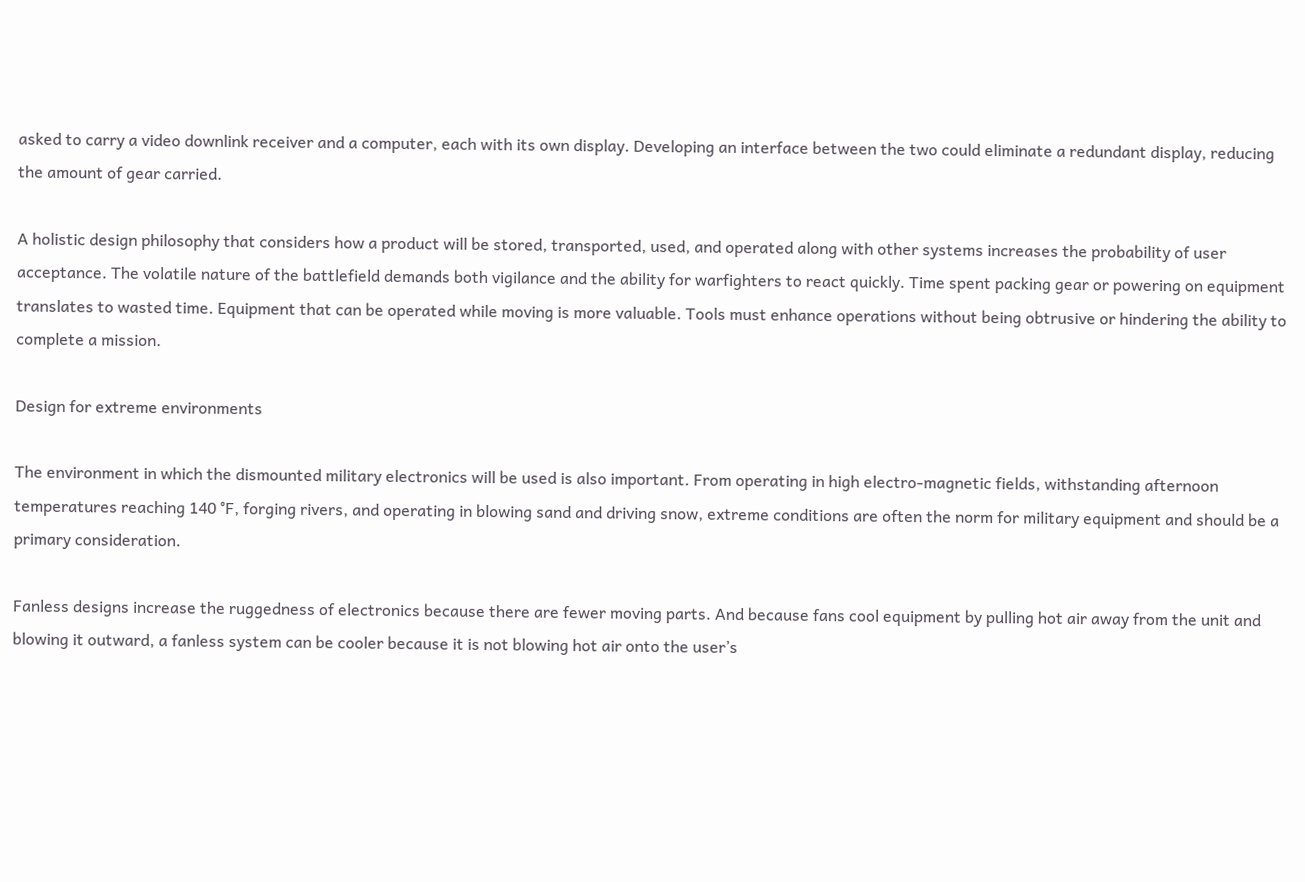asked to carry a video downlink receiver and a computer, each with its own display. Developing an interface between the two could eliminate a redundant display, reducing the amount of gear carried.

A holistic design philosophy that considers how a product will be stored, transported, used, and operated along with other systems increases the probability of user acceptance. The volatile nature of the battlefield demands both vigilance and the ability for warfighters to react quickly. Time spent packing gear or powering on equipment translates to wasted time. Equipment that can be operated while moving is more valuable. Tools must enhance operations without being obtrusive or hindering the ability to complete a mission.

Design for extreme environments

The environment in which the dismounted military electronics will be used is also important. From operating in high electro-magnetic fields, withstanding afternoon temperatures reaching 140 °F, forging rivers, and operating in blowing sand and driving snow, extreme conditions are often the norm for military equipment and should be a primary consideration.

Fanless designs increase the ruggedness of electronics because there are fewer moving parts. And because fans cool equipment by pulling hot air away from the unit and blowing it outward, a fanless system can be cooler because it is not blowing hot air onto the user’s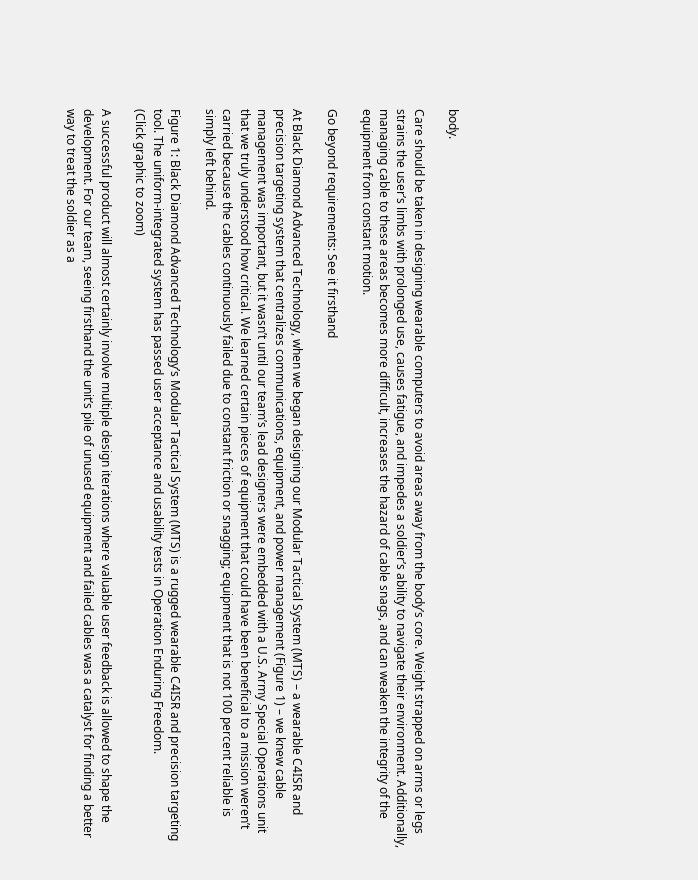body.

Care should be taken in designing wearable computers to avoid areas away from the body’s core. Weight strapped on arms or legs strains the user’s limbs with prolonged use, causes fatigue, and impedes a soldier’s ability to navigate their environment. Additionally, managing cable to these areas becomes more difficult, increases the hazard of cable snags, and can weaken the integrity of the equipment from constant motion.

Go beyond requirements: See it firsthand

At Black Diamond Advanced Technology, when we began designing our Modular Tactical System (MTS) – a wearable C4ISR and precision targeting system that centralizes communications, equipment, and power management (Figure 1) – we knew cable management was important, but it wasn’t until our team’s lead designers were embedded with a U.S. Army Special Operations unit that we truly understood how critical. We learned certain pieces of equipment that could have been beneficial to a mission weren’t carried because the cables continuously failed due to constant friction or snagging; equipment that is not 100 percent reliable is simply left behind.

Figure 1: Black Diamond Advanced Technology’s Modular Tactical System (MTS) is a rugged wearable C4ISR and precision targeting tool. The uniform-integrated system has passed user acceptance and usability tests in Operation Enduring Freedom.
(Click graphic to zoom)

A successful product will almost certainly involve multiple design iterations where valuable user feedback is allowed to shape the development. For our team, seeing firsthand the unit’s pile of unused equipment and failed cables was a catalyst for finding a better way to treat the soldier as a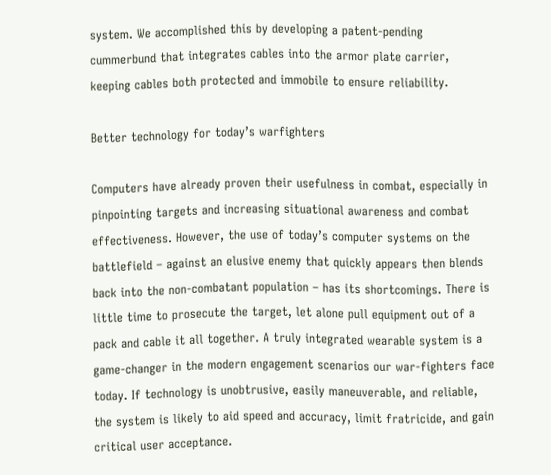system. We accomplished this by developing a patent-pending cummerbund that integrates cables into the armor plate carrier, keeping cables both protected and immobile to ensure reliability.

Better technology for today’s warfighters

Computers have already proven their usefulness in combat, especially in pinpointing targets and increasing situational awareness and combat effectiveness. However, the use of today’s computer systems on the battlefield – against an elusive enemy that quickly appears then blends back into the non-combatant population – has its shortcomings. There is little time to prosecute the target, let alone pull equipment out of a pack and cable it all together. A truly integrated wearable system is a game-changer in the modern engagement scenarios our war-fighters face today. If technology is unobtrusive, easily maneuverable, and reliable, the system is likely to aid speed and accuracy, limit fratricide, and gain critical user acceptance.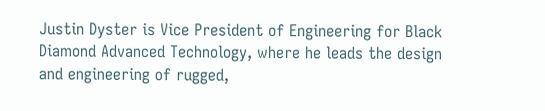Justin Dyster is Vice President of Engineering for Black Diamond Advanced Technology, where he leads the design and engineering of rugged,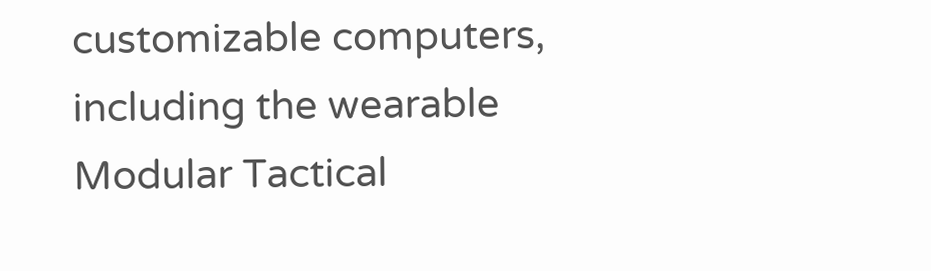customizable computers, including the wearable Modular Tactical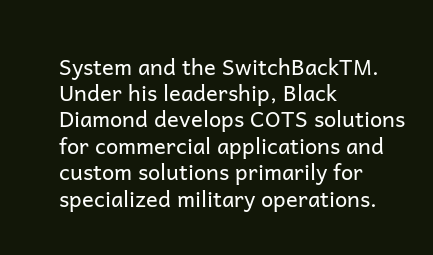System and the SwitchBackTM. Under his leadership, Black Diamond develops COTS solutions for commercial applications and custom solutions primarily for specialized military operations.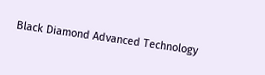Black Diamond Advanced Technology